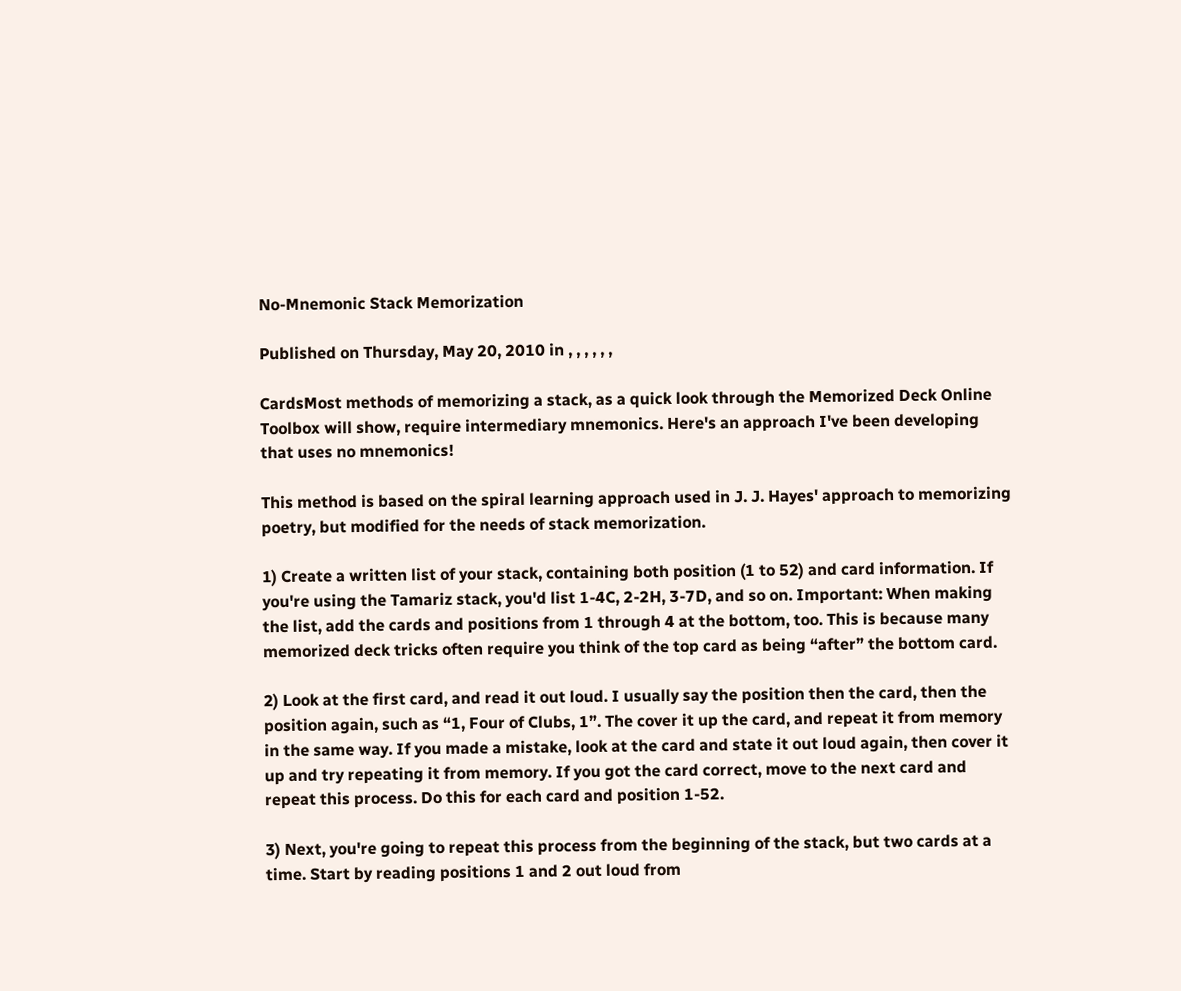No-Mnemonic Stack Memorization

Published on Thursday, May 20, 2010 in , , , , , ,

CardsMost methods of memorizing a stack, as a quick look through the Memorized Deck Online Toolbox will show, require intermediary mnemonics. Here's an approach I've been developing that uses no mnemonics!

This method is based on the spiral learning approach used in J. J. Hayes' approach to memorizing poetry, but modified for the needs of stack memorization.

1) Create a written list of your stack, containing both position (1 to 52) and card information. If you're using the Tamariz stack, you'd list 1-4C, 2-2H, 3-7D, and so on. Important: When making the list, add the cards and positions from 1 through 4 at the bottom, too. This is because many memorized deck tricks often require you think of the top card as being “after” the bottom card.

2) Look at the first card, and read it out loud. I usually say the position then the card, then the position again, such as “1, Four of Clubs, 1”. The cover it up the card, and repeat it from memory in the same way. If you made a mistake, look at the card and state it out loud again, then cover it up and try repeating it from memory. If you got the card correct, move to the next card and repeat this process. Do this for each card and position 1-52.

3) Next, you're going to repeat this process from the beginning of the stack, but two cards at a time. Start by reading positions 1 and 2 out loud from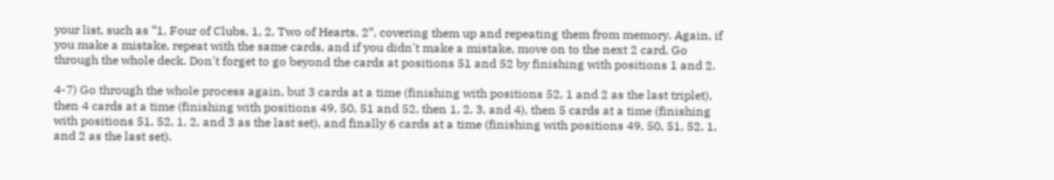your list, such as “1, Four of Clubs, 1, 2, Two of Hearts, 2”, covering them up and repeating them from memory. Again, if you make a mistake, repeat with the same cards, and if you didn't make a mistake, move on to the next 2 card. Go through the whole deck. Don't forget to go beyond the cards at positions 51 and 52 by finishing with positions 1 and 2.

4-7) Go through the whole process again, but 3 cards at a time (finishing with positions 52, 1 and 2 as the last triplet), then 4 cards at a time (finishing with positions 49, 50, 51 and 52, then 1, 2, 3, and 4), then 5 cards at a time (finishing with positions 51, 52, 1, 2, and 3 as the last set), and finally 6 cards at a time (finishing with positions 49, 50, 51, 52, 1, and 2 as the last set).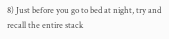8) Just before you go to bed at night, try and recall the entire stack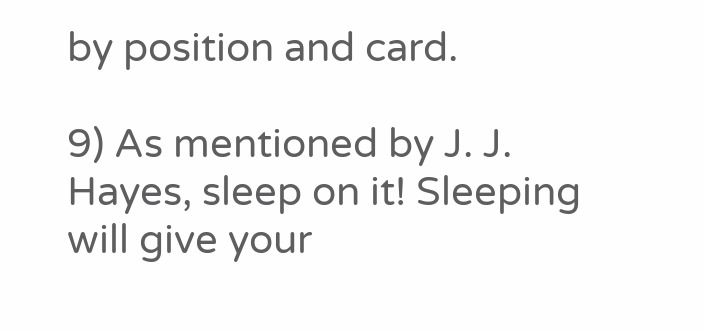by position and card.

9) As mentioned by J. J. Hayes, sleep on it! Sleeping will give your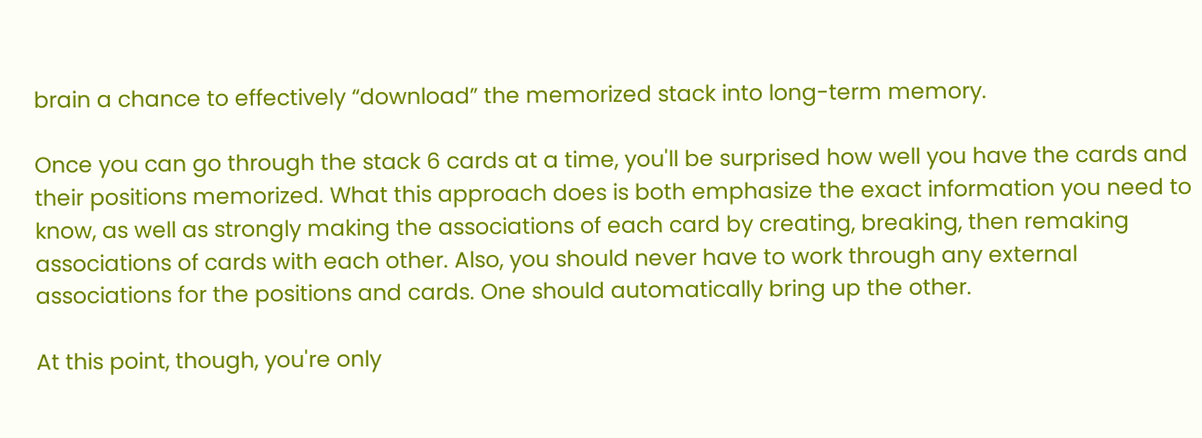brain a chance to effectively “download” the memorized stack into long-term memory.

Once you can go through the stack 6 cards at a time, you'll be surprised how well you have the cards and their positions memorized. What this approach does is both emphasize the exact information you need to know, as well as strongly making the associations of each card by creating, breaking, then remaking associations of cards with each other. Also, you should never have to work through any external associations for the positions and cards. One should automatically bring up the other.

At this point, though, you're only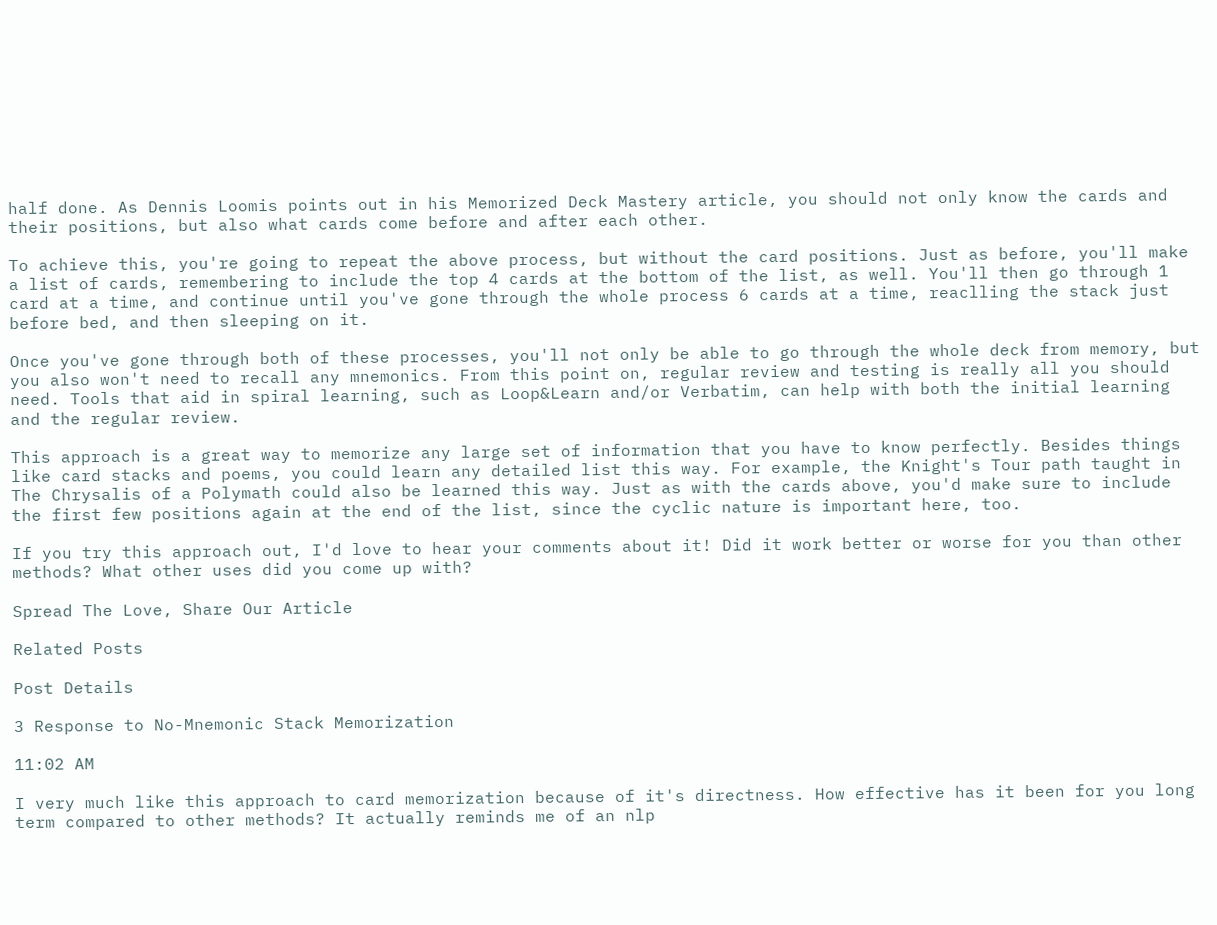half done. As Dennis Loomis points out in his Memorized Deck Mastery article, you should not only know the cards and their positions, but also what cards come before and after each other.

To achieve this, you're going to repeat the above process, but without the card positions. Just as before, you'll make a list of cards, remembering to include the top 4 cards at the bottom of the list, as well. You'll then go through 1 card at a time, and continue until you've gone through the whole process 6 cards at a time, reaclling the stack just before bed, and then sleeping on it.

Once you've gone through both of these processes, you'll not only be able to go through the whole deck from memory, but you also won't need to recall any mnemonics. From this point on, regular review and testing is really all you should need. Tools that aid in spiral learning, such as Loop&Learn and/or Verbatim, can help with both the initial learning and the regular review.

This approach is a great way to memorize any large set of information that you have to know perfectly. Besides things like card stacks and poems, you could learn any detailed list this way. For example, the Knight's Tour path taught in The Chrysalis of a Polymath could also be learned this way. Just as with the cards above, you'd make sure to include the first few positions again at the end of the list, since the cyclic nature is important here, too.

If you try this approach out, I'd love to hear your comments about it! Did it work better or worse for you than other methods? What other uses did you come up with?

Spread The Love, Share Our Article

Related Posts

Post Details

3 Response to No-Mnemonic Stack Memorization

11:02 AM

I very much like this approach to card memorization because of it's directness. How effective has it been for you long term compared to other methods? It actually reminds me of an nlp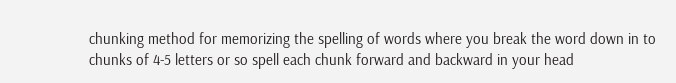chunking method for memorizing the spelling of words where you break the word down in to chunks of 4-5 letters or so spell each chunk forward and backward in your head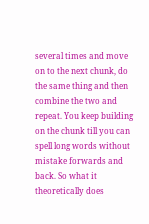several times and move on to the next chunk, do the same thing and then combine the two and repeat. You keep building on the chunk till you can spell long words without mistake forwards and back. So what it theoretically does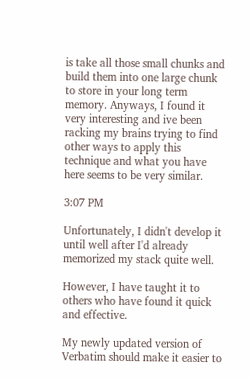is take all those small chunks and build them into one large chunk to store in your long term memory. Anyways, I found it very interesting and ive been racking my brains trying to find other ways to apply this technique and what you have here seems to be very similar.

3:07 PM

Unfortunately, I didn't develop it until well after I'd already memorized my stack quite well.

However, I have taught it to others who have found it quick and effective.

My newly updated version of Verbatim should make it easier to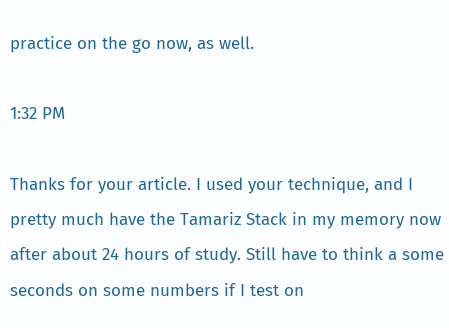practice on the go now, as well.

1:32 PM

Thanks for your article. I used your technique, and I pretty much have the Tamariz Stack in my memory now after about 24 hours of study. Still have to think a some seconds on some numbers if I test on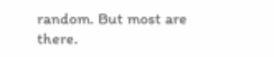random. But most are there.